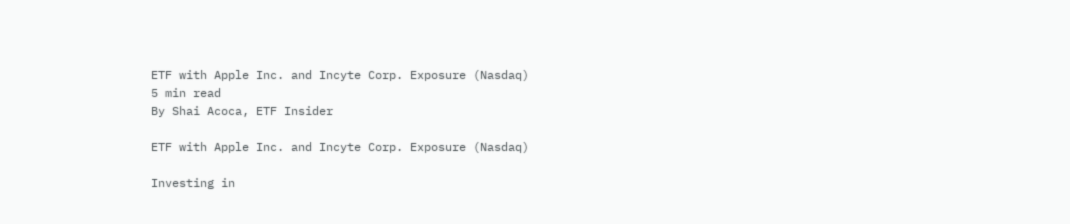ETF with Apple Inc. and Incyte Corp. Exposure (Nasdaq)
5 min read
By Shai Acoca, ETF Insider

ETF with Apple Inc. and Incyte Corp. Exposure (Nasdaq)

Investing in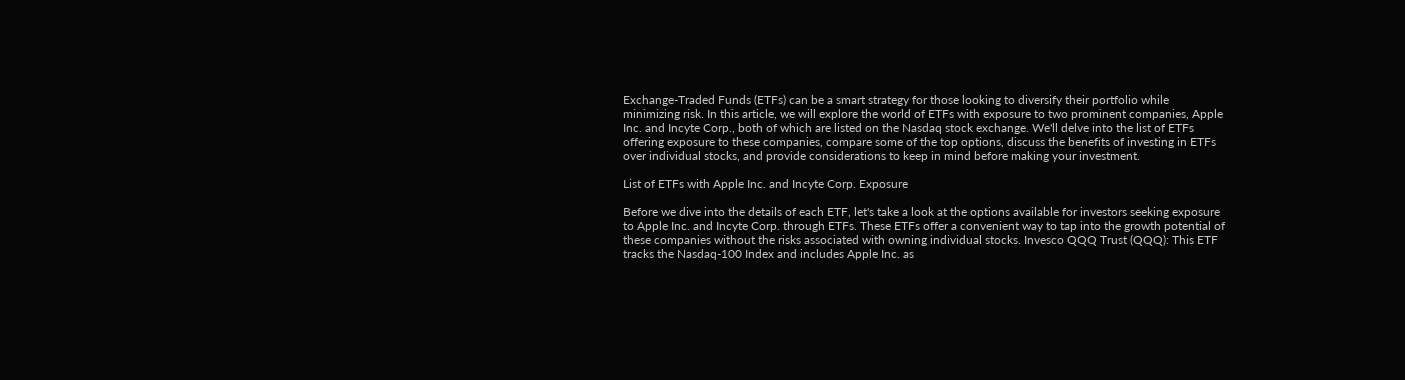Exchange-Traded Funds (ETFs) can be a smart strategy for those looking to diversify their portfolio while minimizing risk. In this article, we will explore the world of ETFs with exposure to two prominent companies, Apple Inc. and Incyte Corp., both of which are listed on the Nasdaq stock exchange. We'll delve into the list of ETFs offering exposure to these companies, compare some of the top options, discuss the benefits of investing in ETFs over individual stocks, and provide considerations to keep in mind before making your investment.

List of ETFs with Apple Inc. and Incyte Corp. Exposure

Before we dive into the details of each ETF, let's take a look at the options available for investors seeking exposure to Apple Inc. and Incyte Corp. through ETFs. These ETFs offer a convenient way to tap into the growth potential of these companies without the risks associated with owning individual stocks. Invesco QQQ Trust (QQQ): This ETF tracks the Nasdaq-100 Index and includes Apple Inc. as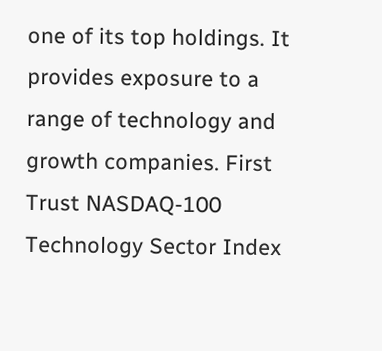one of its top holdings. It provides exposure to a range of technology and growth companies. First Trust NASDAQ-100 Technology Sector Index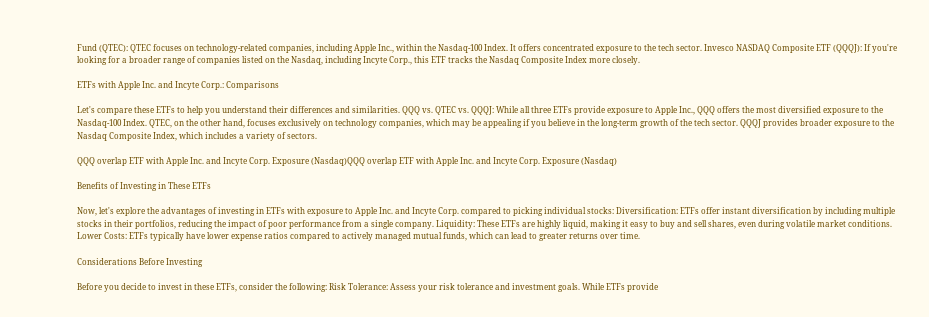Fund (QTEC): QTEC focuses on technology-related companies, including Apple Inc., within the Nasdaq-100 Index. It offers concentrated exposure to the tech sector. Invesco NASDAQ Composite ETF (QQQJ): If you're looking for a broader range of companies listed on the Nasdaq, including Incyte Corp., this ETF tracks the Nasdaq Composite Index more closely.

ETFs with Apple Inc. and Incyte Corp.: Comparisons

Let's compare these ETFs to help you understand their differences and similarities. QQQ vs. QTEC vs. QQQJ: While all three ETFs provide exposure to Apple Inc., QQQ offers the most diversified exposure to the Nasdaq-100 Index. QTEC, on the other hand, focuses exclusively on technology companies, which may be appealing if you believe in the long-term growth of the tech sector. QQQJ provides broader exposure to the Nasdaq Composite Index, which includes a variety of sectors.

QQQ overlap ETF with Apple Inc. and Incyte Corp. Exposure (Nasdaq)QQQ overlap ETF with Apple Inc. and Incyte Corp. Exposure (Nasdaq)

Benefits of Investing in These ETFs

Now, let's explore the advantages of investing in ETFs with exposure to Apple Inc. and Incyte Corp. compared to picking individual stocks: Diversification: ETFs offer instant diversification by including multiple stocks in their portfolios, reducing the impact of poor performance from a single company. Liquidity: These ETFs are highly liquid, making it easy to buy and sell shares, even during volatile market conditions. Lower Costs: ETFs typically have lower expense ratios compared to actively managed mutual funds, which can lead to greater returns over time.

Considerations Before Investing

Before you decide to invest in these ETFs, consider the following: Risk Tolerance: Assess your risk tolerance and investment goals. While ETFs provide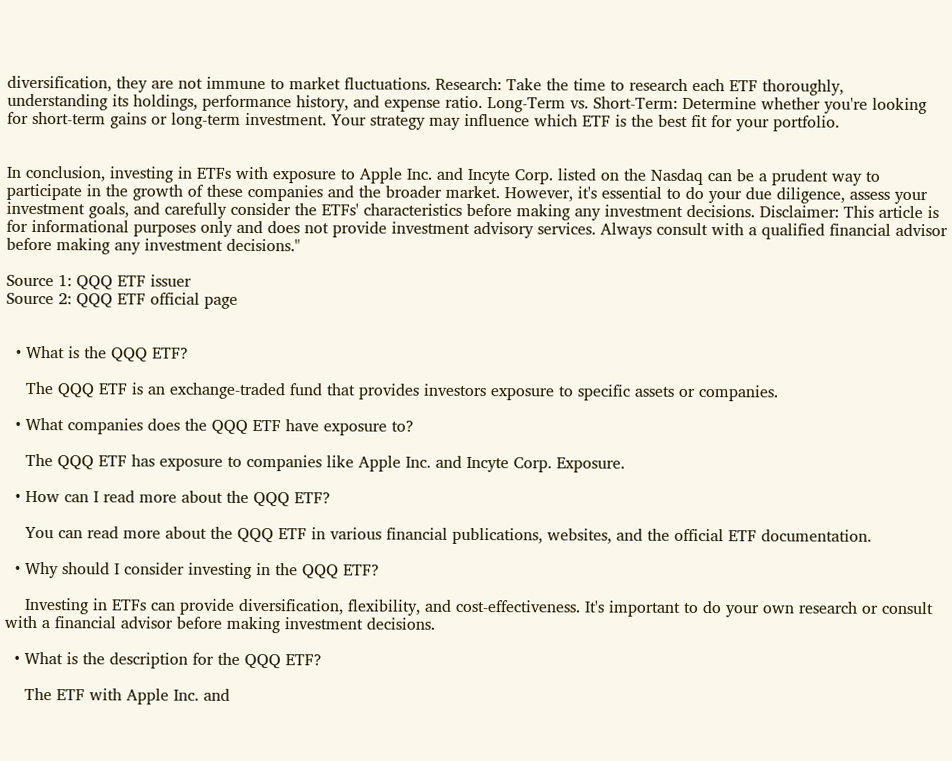diversification, they are not immune to market fluctuations. Research: Take the time to research each ETF thoroughly, understanding its holdings, performance history, and expense ratio. Long-Term vs. Short-Term: Determine whether you're looking for short-term gains or long-term investment. Your strategy may influence which ETF is the best fit for your portfolio.


In conclusion, investing in ETFs with exposure to Apple Inc. and Incyte Corp. listed on the Nasdaq can be a prudent way to participate in the growth of these companies and the broader market. However, it's essential to do your due diligence, assess your investment goals, and carefully consider the ETFs' characteristics before making any investment decisions. Disclaimer: This article is for informational purposes only and does not provide investment advisory services. Always consult with a qualified financial advisor before making any investment decisions."

Source 1: QQQ ETF issuer
Source 2: QQQ ETF official page


  • What is the QQQ ETF?

    The QQQ ETF is an exchange-traded fund that provides investors exposure to specific assets or companies.

  • What companies does the QQQ ETF have exposure to?

    The QQQ ETF has exposure to companies like Apple Inc. and Incyte Corp. Exposure.

  • How can I read more about the QQQ ETF?

    You can read more about the QQQ ETF in various financial publications, websites, and the official ETF documentation.

  • Why should I consider investing in the QQQ ETF?

    Investing in ETFs can provide diversification, flexibility, and cost-effectiveness. It's important to do your own research or consult with a financial advisor before making investment decisions.

  • What is the description for the QQQ ETF?

    The ETF with Apple Inc. and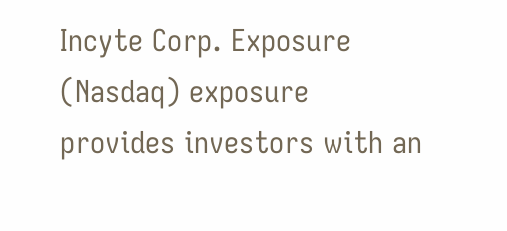Incyte Corp. Exposure (Nasdaq) exposure provides investors with an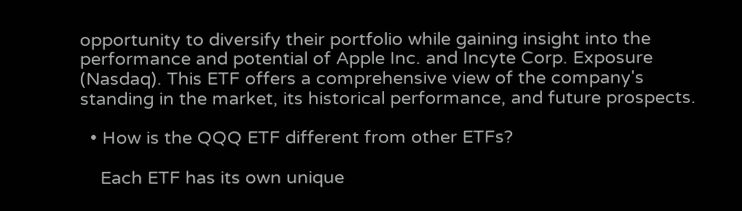opportunity to diversify their portfolio while gaining insight into the performance and potential of Apple Inc. and Incyte Corp. Exposure (Nasdaq). This ETF offers a comprehensive view of the company's standing in the market, its historical performance, and future prospects.

  • How is the QQQ ETF different from other ETFs?

    Each ETF has its own unique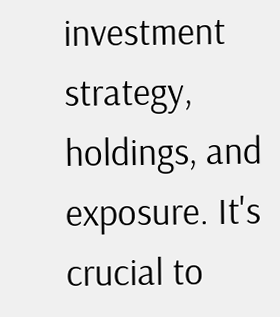investment strategy, holdings, and exposure. It's crucial to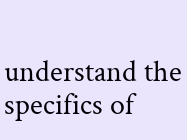understand the specifics of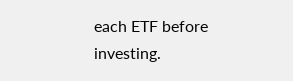each ETF before investing.